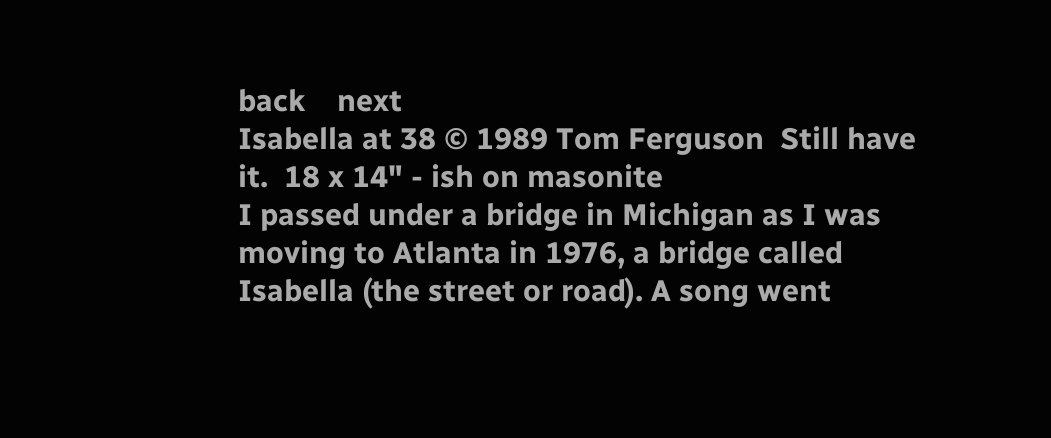back    next
Isabella at 38 © 1989 Tom Ferguson  Still have it.  18 x 14" - ish on masonite
I passed under a bridge in Michigan as I was moving to Atlanta in 1976, a bridge called Isabella (the street or road). A song went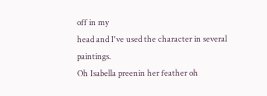off in my
head and I've used the character in several paintings.
Oh Isabella preenin her feather oh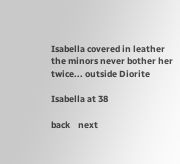Isabella covered in leather
the minors never bother her twice... outside Diorite

Isabella at 38

back    next